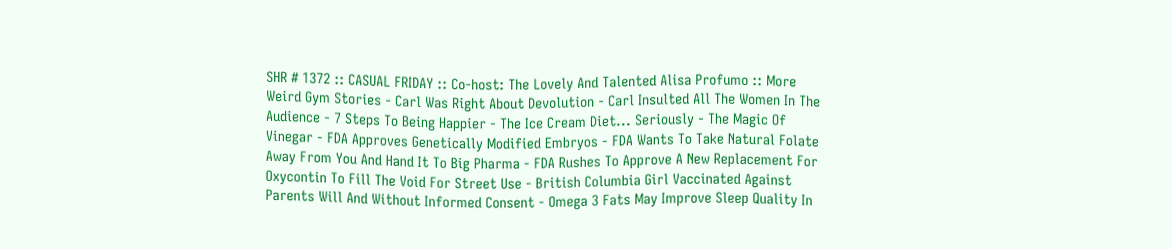SHR # 1372 :: CASUAL FRIDAY :: Co-host: The Lovely And Talented Alisa Profumo :: More Weird Gym Stories - Carl Was Right About Devolution - Carl Insulted All The Women In The Audience - 7 Steps To Being Happier - The Ice Cream Diet... Seriously - The Magic Of Vinegar - FDA Approves Genetically Modified Embryos - FDA Wants To Take Natural Folate Away From You And Hand It To Big Pharma - FDA Rushes To Approve A New Replacement For Oxycontin To Fill The Void For Street Use - British Columbia Girl Vaccinated Against Parents Will And Without Informed Consent - Omega 3 Fats May Improve Sleep Quality In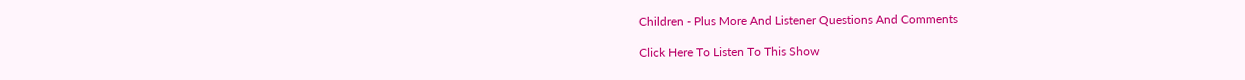Children - Plus More And Listener Questions And Comments

Click Here To Listen To This Show